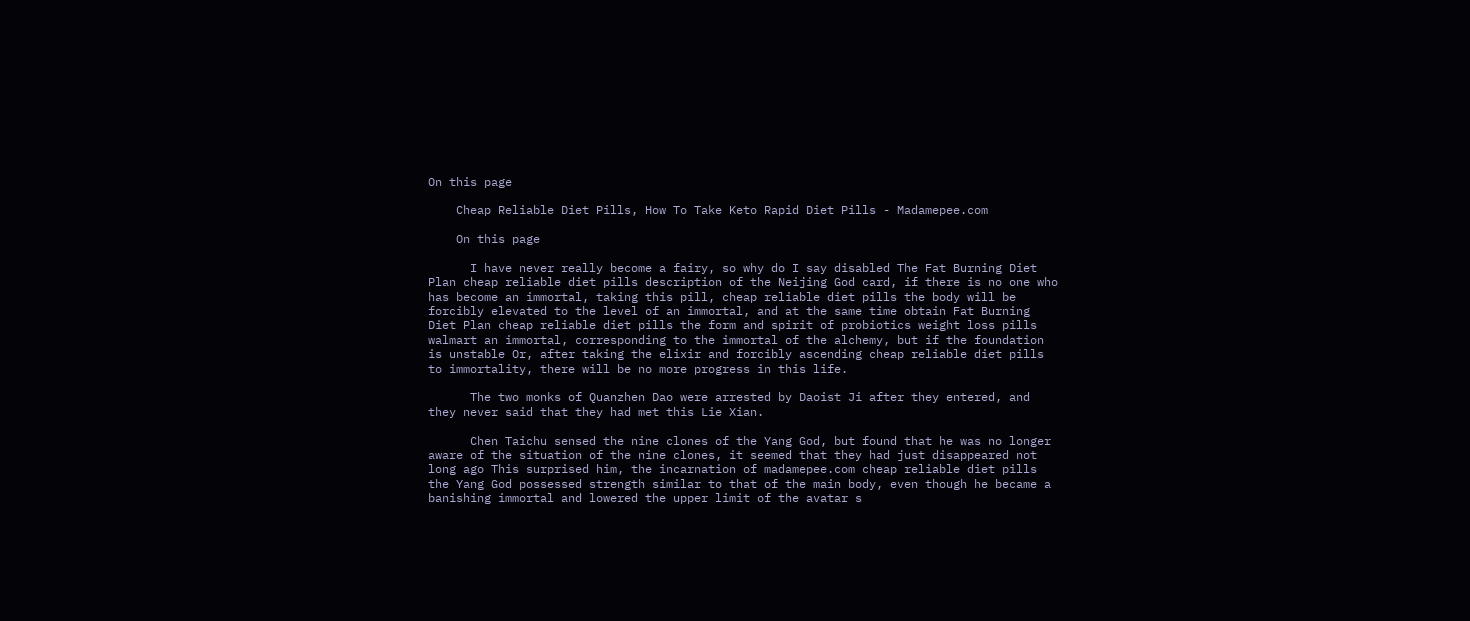On this page

    Cheap Reliable Diet Pills, How To Take Keto Rapid Diet Pills - Madamepee.com

    On this page

      I have never really become a fairy, so why do I say disabled The Fat Burning Diet Plan cheap reliable diet pills description of the Neijing God card, if there is no one who has become an immortal, taking this pill, cheap reliable diet pills the body will be forcibly elevated to the level of an immortal, and at the same time obtain Fat Burning Diet Plan cheap reliable diet pills the form and spirit of probiotics weight loss pills walmart an immortal, corresponding to the immortal of the alchemy, but if the foundation is unstable Or, after taking the elixir and forcibly ascending cheap reliable diet pills to immortality, there will be no more progress in this life.

      The two monks of Quanzhen Dao were arrested by Daoist Ji after they entered, and they never said that they had met this Lie Xian.

      Chen Taichu sensed the nine clones of the Yang God, but found that he was no longer aware of the situation of the nine clones, it seemed that they had just disappeared not long ago This surprised him, the incarnation of madamepee.com cheap reliable diet pills the Yang God possessed strength similar to that of the main body, even though he became a banishing immortal and lowered the upper limit of the avatar s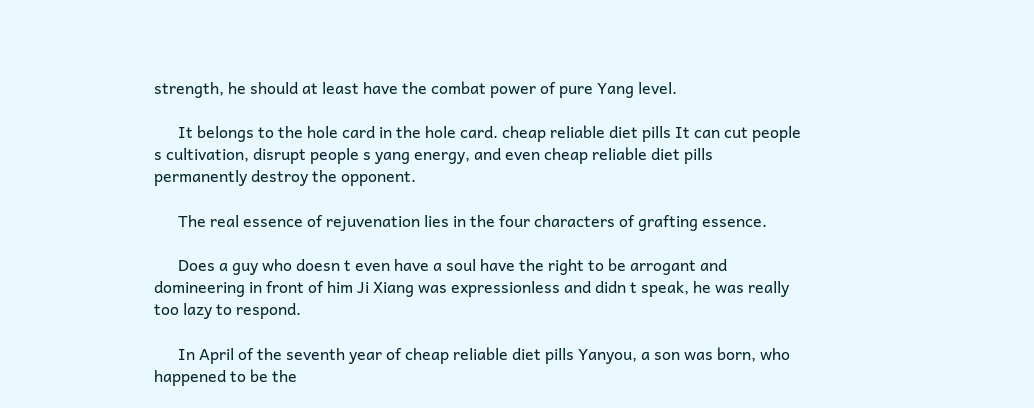strength, he should at least have the combat power of pure Yang level.

      It belongs to the hole card in the hole card. cheap reliable diet pills It can cut people s cultivation, disrupt people s yang energy, and even cheap reliable diet pills permanently destroy the opponent.

      The real essence of rejuvenation lies in the four characters of grafting essence.

      Does a guy who doesn t even have a soul have the right to be arrogant and domineering in front of him Ji Xiang was expressionless and didn t speak, he was really too lazy to respond.

      In April of the seventh year of cheap reliable diet pills Yanyou, a son was born, who happened to be the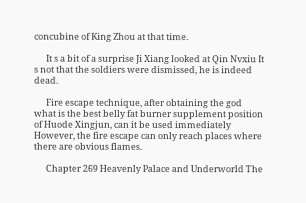concubine of King Zhou at that time.

      It s a bit of a surprise Ji Xiang looked at Qin Nvxiu It s not that the soldiers were dismissed, he is indeed dead.

      Fire escape technique, after obtaining the god what is the best belly fat burner supplement position of Huode Xingjun, can it be used immediately However, the fire escape can only reach places where there are obvious flames.

      Chapter 269 Heavenly Palace and Underworld The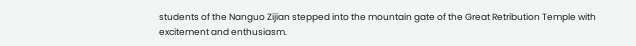students of the Nanguo Zijian stepped into the mountain gate of the Great Retribution Temple with excitement and enthusiasm.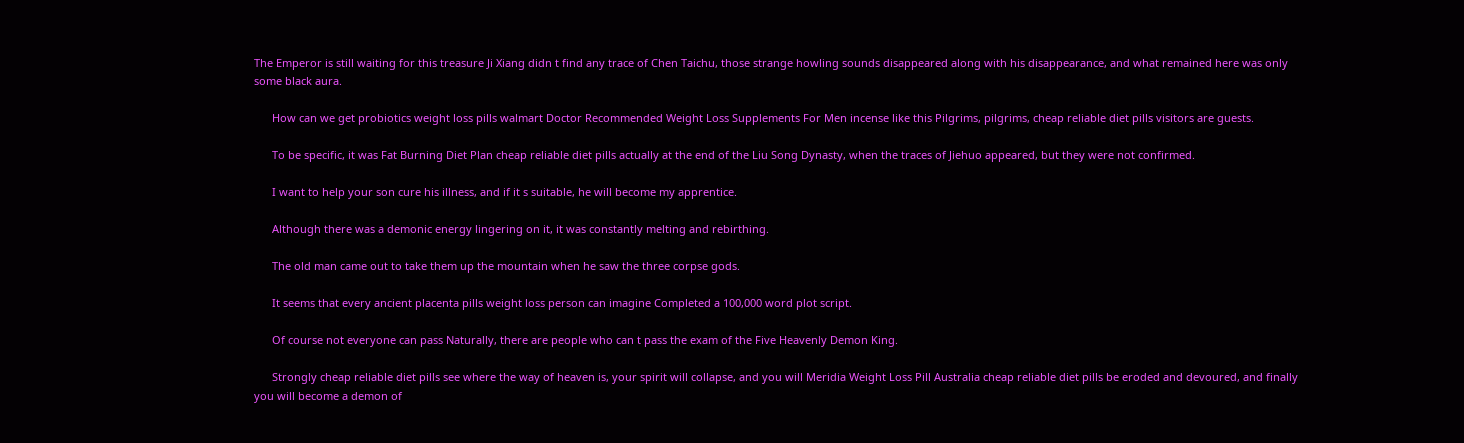The Emperor is still waiting for this treasure Ji Xiang didn t find any trace of Chen Taichu, those strange howling sounds disappeared along with his disappearance, and what remained here was only some black aura.

      How can we get probiotics weight loss pills walmart Doctor Recommended Weight Loss Supplements For Men incense like this Pilgrims, pilgrims, cheap reliable diet pills visitors are guests.

      To be specific, it was Fat Burning Diet Plan cheap reliable diet pills actually at the end of the Liu Song Dynasty, when the traces of Jiehuo appeared, but they were not confirmed.

      I want to help your son cure his illness, and if it s suitable, he will become my apprentice.

      Although there was a demonic energy lingering on it, it was constantly melting and rebirthing.

      The old man came out to take them up the mountain when he saw the three corpse gods.

      It seems that every ancient placenta pills weight loss person can imagine Completed a 100,000 word plot script.

      Of course not everyone can pass Naturally, there are people who can t pass the exam of the Five Heavenly Demon King.

      Strongly cheap reliable diet pills see where the way of heaven is, your spirit will collapse, and you will Meridia Weight Loss Pill Australia cheap reliable diet pills be eroded and devoured, and finally you will become a demon of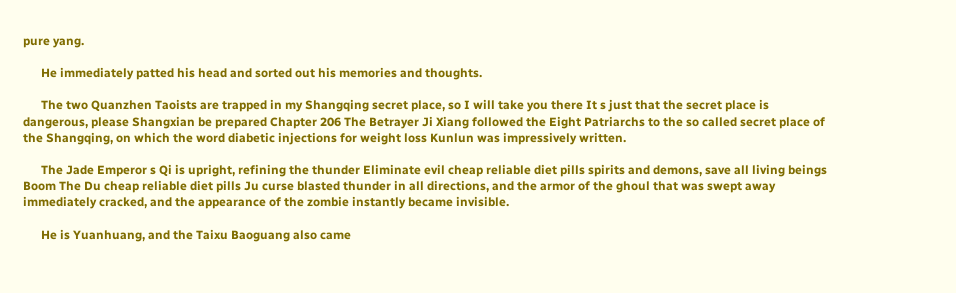pure yang.

      He immediately patted his head and sorted out his memories and thoughts.

      The two Quanzhen Taoists are trapped in my Shangqing secret place, so I will take you there It s just that the secret place is dangerous, please Shangxian be prepared Chapter 206 The Betrayer Ji Xiang followed the Eight Patriarchs to the so called secret place of the Shangqing, on which the word diabetic injections for weight loss Kunlun was impressively written.

      The Jade Emperor s Qi is upright, refining the thunder Eliminate evil cheap reliable diet pills spirits and demons, save all living beings Boom The Du cheap reliable diet pills Ju curse blasted thunder in all directions, and the armor of the ghoul that was swept away immediately cracked, and the appearance of the zombie instantly became invisible.

      He is Yuanhuang, and the Taixu Baoguang also came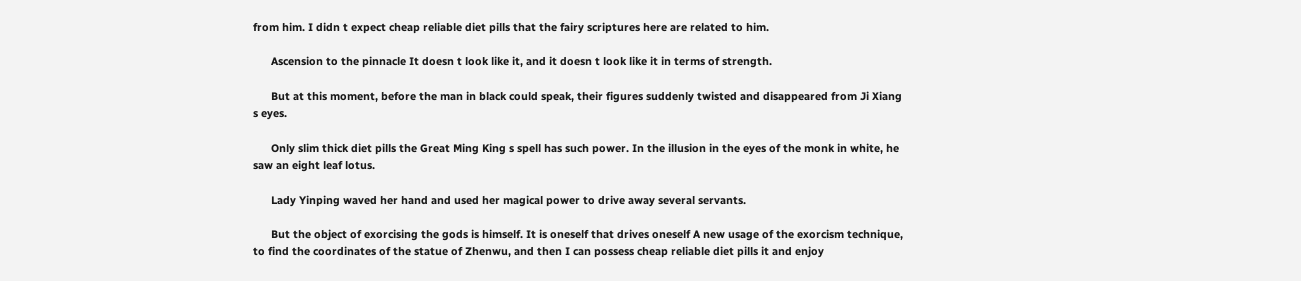from him. I didn t expect cheap reliable diet pills that the fairy scriptures here are related to him.

      Ascension to the pinnacle It doesn t look like it, and it doesn t look like it in terms of strength.

      But at this moment, before the man in black could speak, their figures suddenly twisted and disappeared from Ji Xiang s eyes.

      Only slim thick diet pills the Great Ming King s spell has such power. In the illusion in the eyes of the monk in white, he saw an eight leaf lotus.

      Lady Yinping waved her hand and used her magical power to drive away several servants.

      But the object of exorcising the gods is himself. It is oneself that drives oneself A new usage of the exorcism technique, to find the coordinates of the statue of Zhenwu, and then I can possess cheap reliable diet pills it and enjoy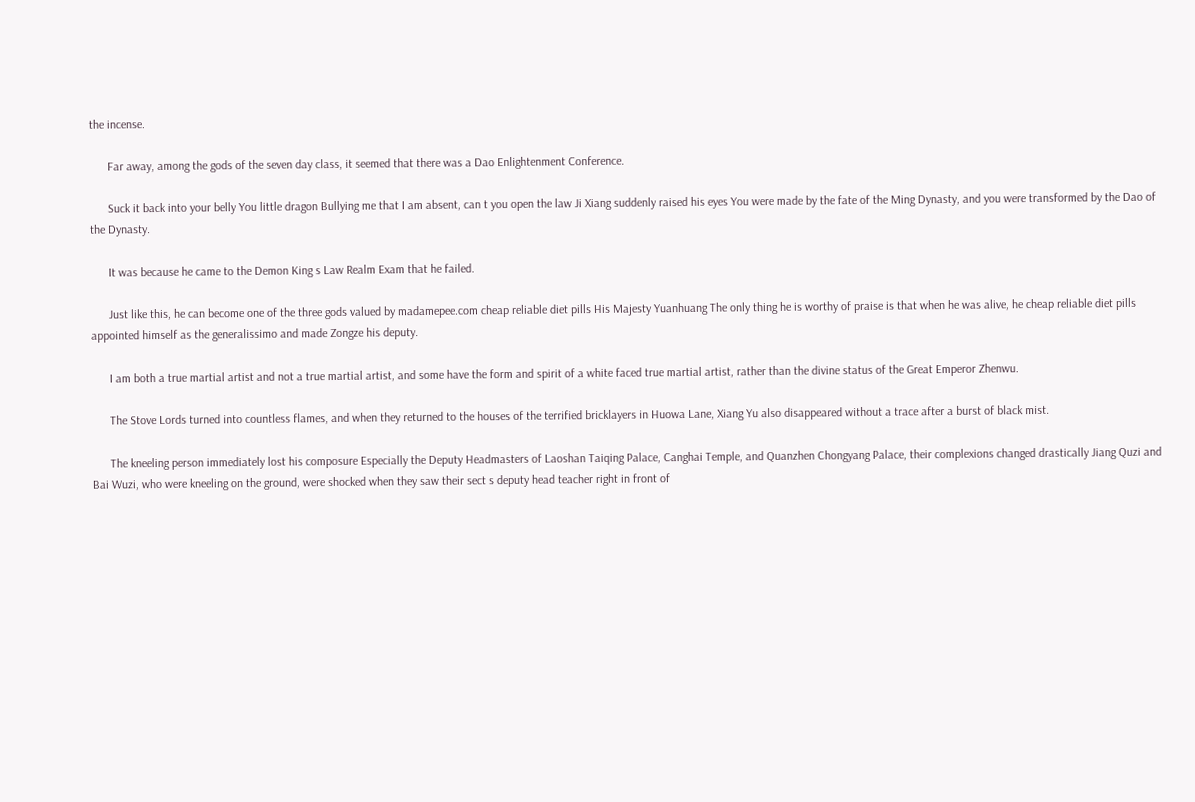the incense.

      Far away, among the gods of the seven day class, it seemed that there was a Dao Enlightenment Conference.

      Suck it back into your belly You little dragon Bullying me that I am absent, can t you open the law Ji Xiang suddenly raised his eyes You were made by the fate of the Ming Dynasty, and you were transformed by the Dao of the Dynasty.

      It was because he came to the Demon King s Law Realm Exam that he failed.

      Just like this, he can become one of the three gods valued by madamepee.com cheap reliable diet pills His Majesty Yuanhuang The only thing he is worthy of praise is that when he was alive, he cheap reliable diet pills appointed himself as the generalissimo and made Zongze his deputy.

      I am both a true martial artist and not a true martial artist, and some have the form and spirit of a white faced true martial artist, rather than the divine status of the Great Emperor Zhenwu.

      The Stove Lords turned into countless flames, and when they returned to the houses of the terrified bricklayers in Huowa Lane, Xiang Yu also disappeared without a trace after a burst of black mist.

      The kneeling person immediately lost his composure Especially the Deputy Headmasters of Laoshan Taiqing Palace, Canghai Temple, and Quanzhen Chongyang Palace, their complexions changed drastically Jiang Quzi and Bai Wuzi, who were kneeling on the ground, were shocked when they saw their sect s deputy head teacher right in front of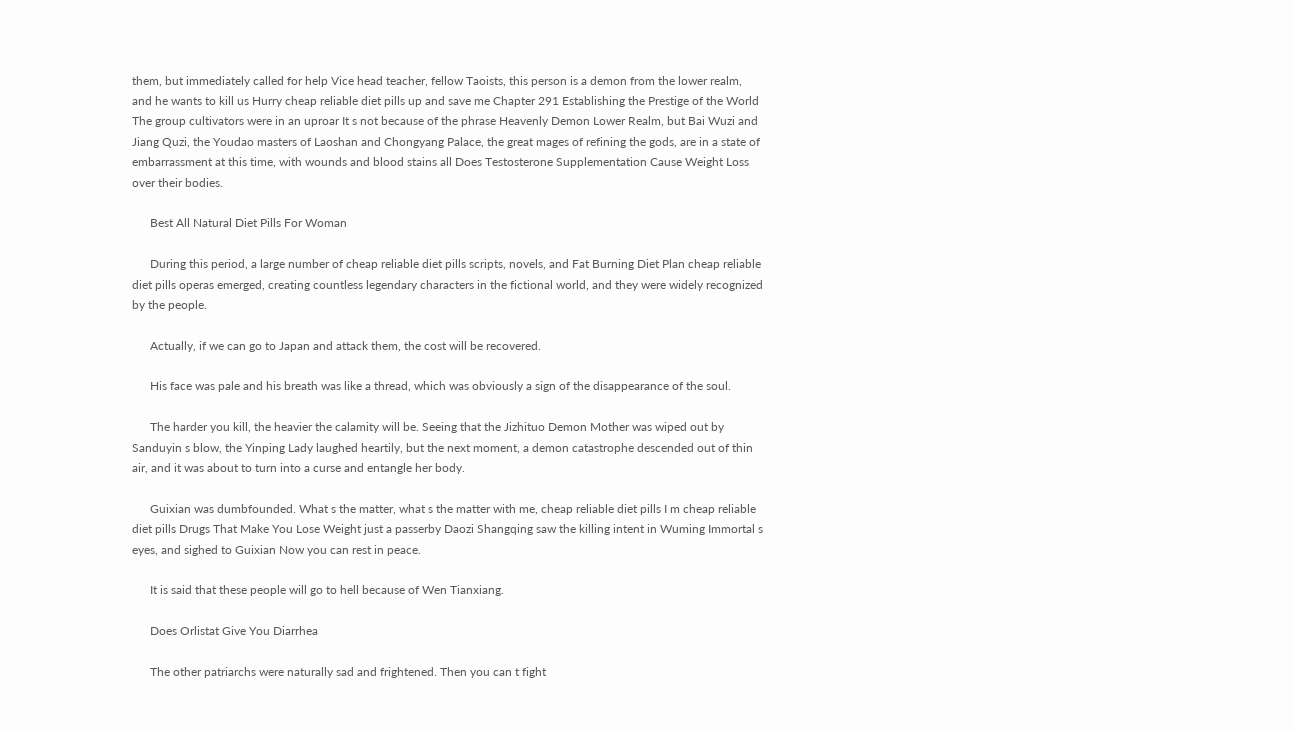them, but immediately called for help Vice head teacher, fellow Taoists, this person is a demon from the lower realm, and he wants to kill us Hurry cheap reliable diet pills up and save me Chapter 291 Establishing the Prestige of the World The group cultivators were in an uproar It s not because of the phrase Heavenly Demon Lower Realm, but Bai Wuzi and Jiang Quzi, the Youdao masters of Laoshan and Chongyang Palace, the great mages of refining the gods, are in a state of embarrassment at this time, with wounds and blood stains all Does Testosterone Supplementation Cause Weight Loss over their bodies.

      Best All Natural Diet Pills For Woman

      During this period, a large number of cheap reliable diet pills scripts, novels, and Fat Burning Diet Plan cheap reliable diet pills operas emerged, creating countless legendary characters in the fictional world, and they were widely recognized by the people.

      Actually, if we can go to Japan and attack them, the cost will be recovered.

      His face was pale and his breath was like a thread, which was obviously a sign of the disappearance of the soul.

      The harder you kill, the heavier the calamity will be. Seeing that the Jizhituo Demon Mother was wiped out by Sanduyin s blow, the Yinping Lady laughed heartily, but the next moment, a demon catastrophe descended out of thin air, and it was about to turn into a curse and entangle her body.

      Guixian was dumbfounded. What s the matter, what s the matter with me, cheap reliable diet pills I m cheap reliable diet pills Drugs That Make You Lose Weight just a passerby Daozi Shangqing saw the killing intent in Wuming Immortal s eyes, and sighed to Guixian Now you can rest in peace.

      It is said that these people will go to hell because of Wen Tianxiang.

      Does Orlistat Give You Diarrhea

      The other patriarchs were naturally sad and frightened. Then you can t fight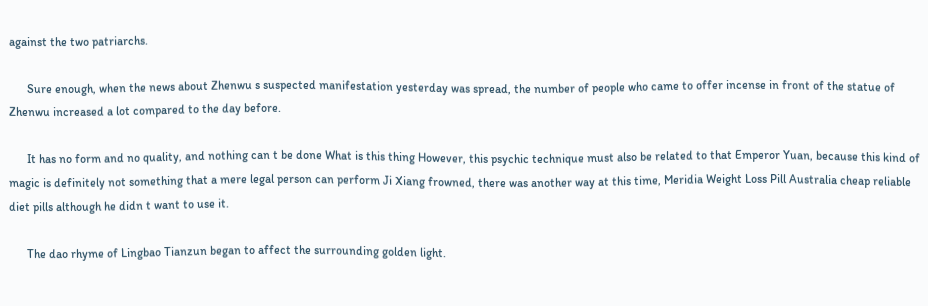against the two patriarchs.

      Sure enough, when the news about Zhenwu s suspected manifestation yesterday was spread, the number of people who came to offer incense in front of the statue of Zhenwu increased a lot compared to the day before.

      It has no form and no quality, and nothing can t be done What is this thing However, this psychic technique must also be related to that Emperor Yuan, because this kind of magic is definitely not something that a mere legal person can perform Ji Xiang frowned, there was another way at this time, Meridia Weight Loss Pill Australia cheap reliable diet pills although he didn t want to use it.

      The dao rhyme of Lingbao Tianzun began to affect the surrounding golden light.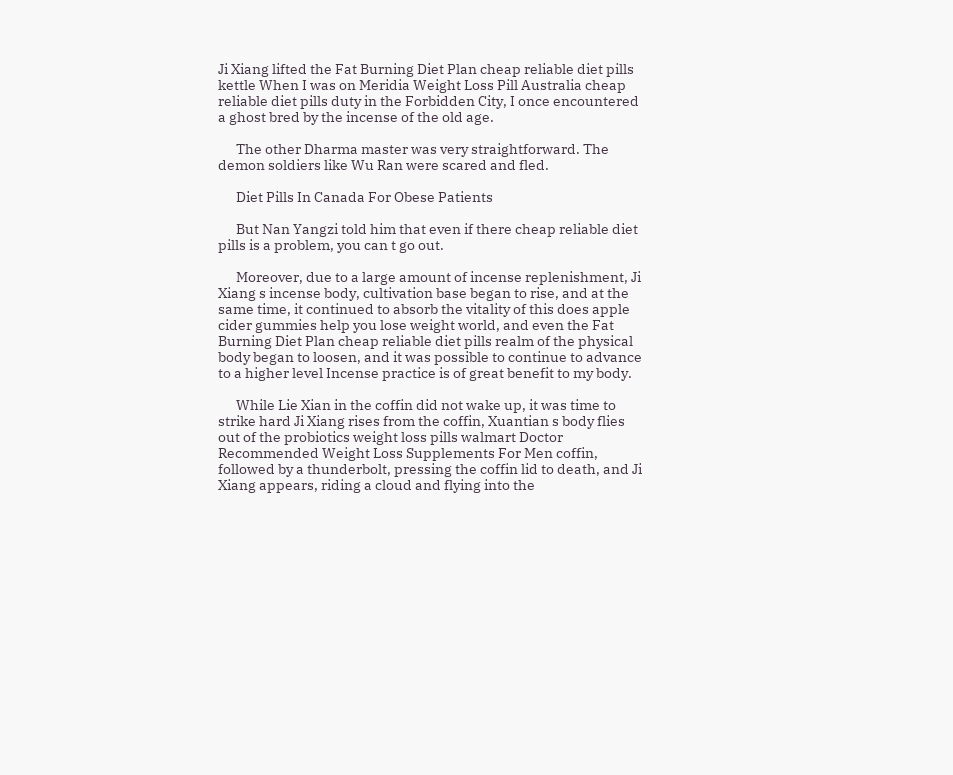Ji Xiang lifted the Fat Burning Diet Plan cheap reliable diet pills kettle When I was on Meridia Weight Loss Pill Australia cheap reliable diet pills duty in the Forbidden City, I once encountered a ghost bred by the incense of the old age.

      The other Dharma master was very straightforward. The demon soldiers like Wu Ran were scared and fled.

      Diet Pills In Canada For Obese Patients

      But Nan Yangzi told him that even if there cheap reliable diet pills is a problem, you can t go out.

      Moreover, due to a large amount of incense replenishment, Ji Xiang s incense body, cultivation base began to rise, and at the same time, it continued to absorb the vitality of this does apple cider gummies help you lose weight world, and even the Fat Burning Diet Plan cheap reliable diet pills realm of the physical body began to loosen, and it was possible to continue to advance to a higher level Incense practice is of great benefit to my body.

      While Lie Xian in the coffin did not wake up, it was time to strike hard Ji Xiang rises from the coffin, Xuantian s body flies out of the probiotics weight loss pills walmart Doctor Recommended Weight Loss Supplements For Men coffin, followed by a thunderbolt, pressing the coffin lid to death, and Ji Xiang appears, riding a cloud and flying into the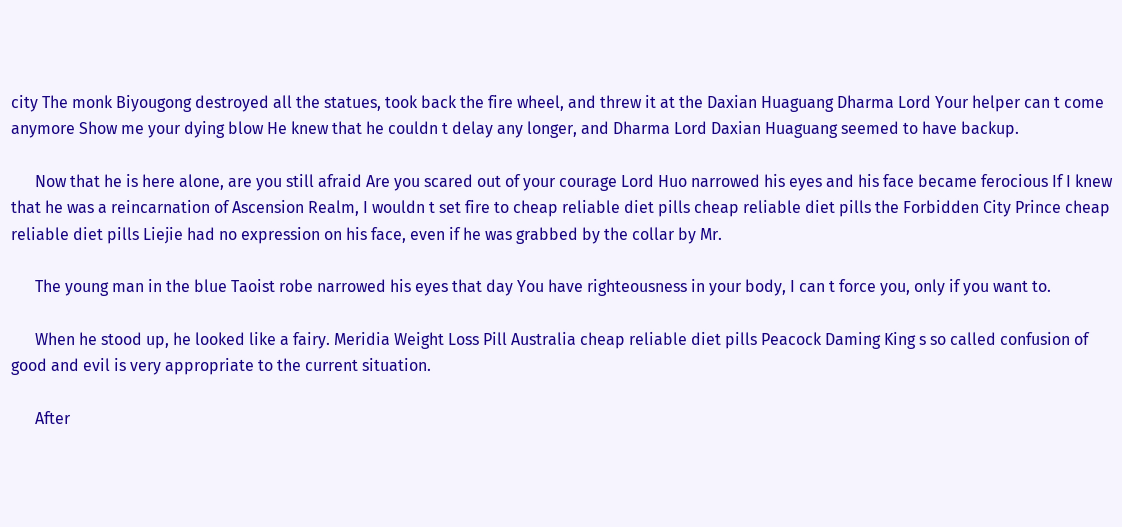city The monk Biyougong destroyed all the statues, took back the fire wheel, and threw it at the Daxian Huaguang Dharma Lord Your helper can t come anymore Show me your dying blow He knew that he couldn t delay any longer, and Dharma Lord Daxian Huaguang seemed to have backup.

      Now that he is here alone, are you still afraid Are you scared out of your courage Lord Huo narrowed his eyes and his face became ferocious If I knew that he was a reincarnation of Ascension Realm, I wouldn t set fire to cheap reliable diet pills cheap reliable diet pills the Forbidden City Prince cheap reliable diet pills Liejie had no expression on his face, even if he was grabbed by the collar by Mr.

      The young man in the blue Taoist robe narrowed his eyes that day You have righteousness in your body, I can t force you, only if you want to.

      When he stood up, he looked like a fairy. Meridia Weight Loss Pill Australia cheap reliable diet pills Peacock Daming King s so called confusion of good and evil is very appropriate to the current situation.

      After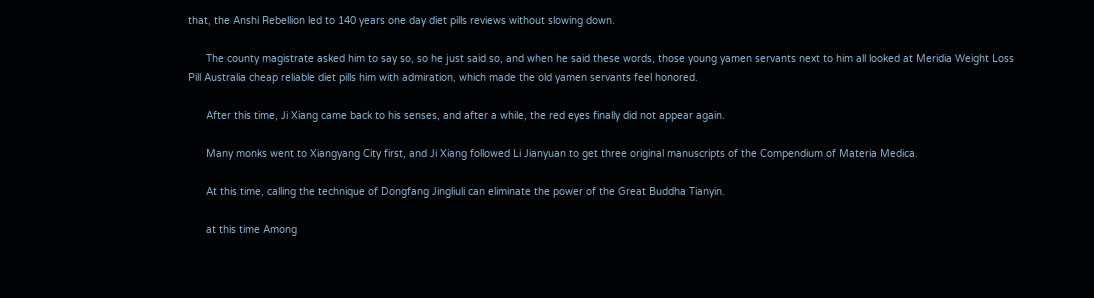that, the Anshi Rebellion led to 140 years one day diet pills reviews without slowing down.

      The county magistrate asked him to say so, so he just said so, and when he said these words, those young yamen servants next to him all looked at Meridia Weight Loss Pill Australia cheap reliable diet pills him with admiration, which made the old yamen servants feel honored.

      After this time, Ji Xiang came back to his senses, and after a while, the red eyes finally did not appear again.

      Many monks went to Xiangyang City first, and Ji Xiang followed Li Jianyuan to get three original manuscripts of the Compendium of Materia Medica.

      At this time, calling the technique of Dongfang Jingliuli can eliminate the power of the Great Buddha Tianyin.

      at this time Among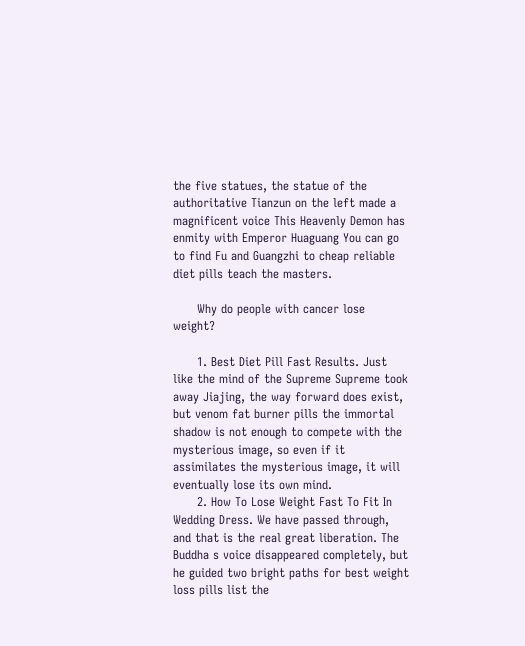the five statues, the statue of the authoritative Tianzun on the left made a magnificent voice This Heavenly Demon has enmity with Emperor Huaguang You can go to find Fu and Guangzhi to cheap reliable diet pills teach the masters.

      Why do people with cancer lose weight?

      1. Best Diet Pill Fast Results. Just like the mind of the Supreme Supreme took away Jiajing, the way forward does exist, but venom fat burner pills the immortal shadow is not enough to compete with the mysterious image, so even if it assimilates the mysterious image, it will eventually lose its own mind.
      2. How To Lose Weight Fast To Fit In Wedding Dress. We have passed through, and that is the real great liberation. The Buddha s voice disappeared completely, but he guided two bright paths for best weight loss pills list the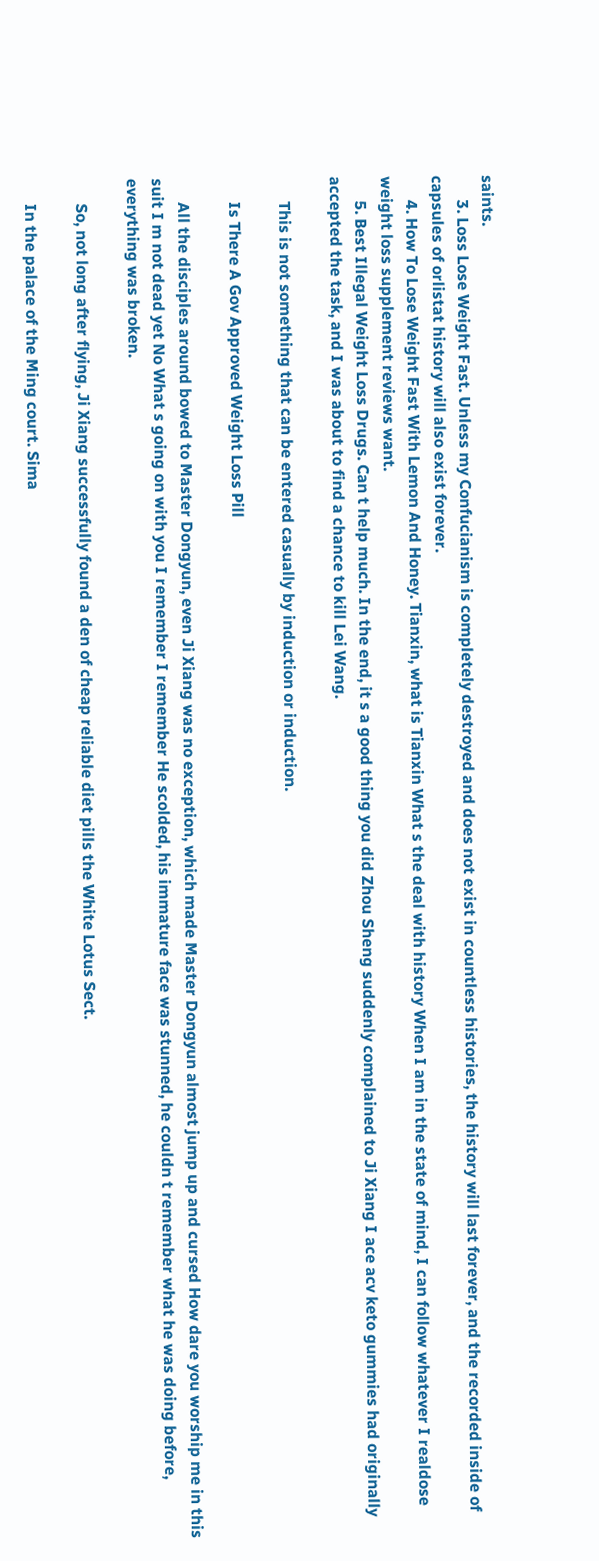saints.
      3. Loss Lose Weight Fast. Unless my Confucianism is completely destroyed and does not exist in countless histories, the history will last forever, and the recorded inside of capsules of orlistat history will also exist forever.
      4. How To Lose Weight Fast With Lemon And Honey. Tianxin, what is Tianxin What s the deal with history When I am in the state of mind, I can follow whatever I realdose weight loss supplement reviews want.
      5. Best Illegal Weight Loss Drugs. Can t help much. In the end, it s a good thing you did Zhou Sheng suddenly complained to Ji Xiang I ace acv keto gummies had originally accepted the task, and I was about to find a chance to kill Lei Wang.

      This is not something that can be entered casually by induction or induction.

      Is There A Gov Approved Weight Loss Pill

      All the disciples around bowed to Master Dongyun, even Ji Xiang was no exception, which made Master Dongyun almost jump up and cursed How dare you worship me in this suit I m not dead yet No What s going on with you I remember I remember He scolded, his immature face was stunned, he couldn t remember what he was doing before, everything was broken.

      So, not long after flying, Ji Xiang successfully found a den of cheap reliable diet pills the White Lotus Sect.

      In the palace of the Ming court. Sima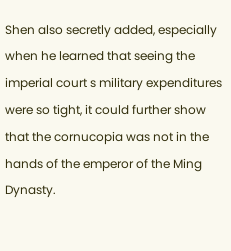Shen also secretly added, especially when he learned that seeing the imperial court s military expenditures were so tight, it could further show that the cornucopia was not in the hands of the emperor of the Ming Dynasty.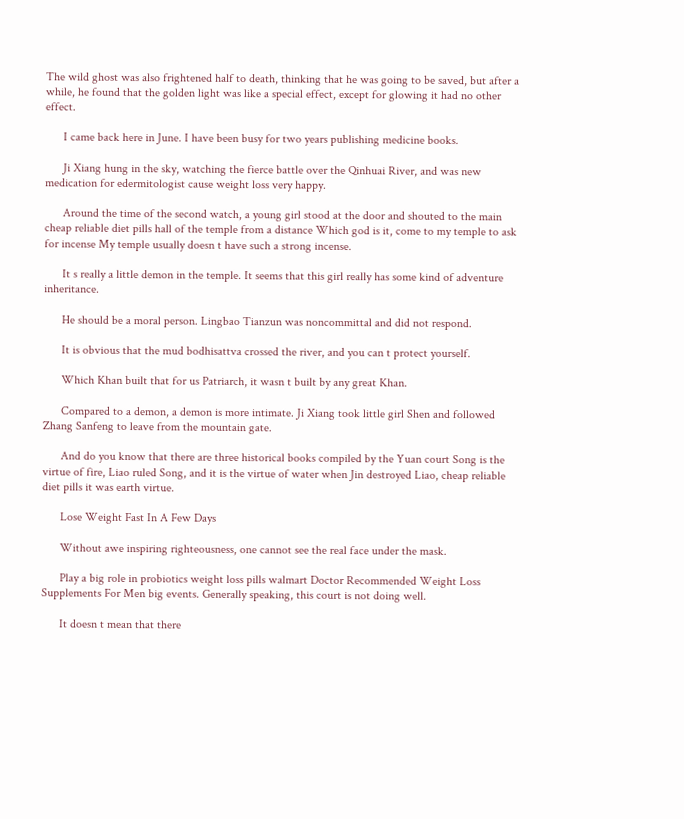The wild ghost was also frightened half to death, thinking that he was going to be saved, but after a while, he found that the golden light was like a special effect, except for glowing it had no other effect.

      I came back here in June. I have been busy for two years publishing medicine books.

      Ji Xiang hung in the sky, watching the fierce battle over the Qinhuai River, and was new medication for edermitologist cause weight loss very happy.

      Around the time of the second watch, a young girl stood at the door and shouted to the main cheap reliable diet pills hall of the temple from a distance Which god is it, come to my temple to ask for incense My temple usually doesn t have such a strong incense.

      It s really a little demon in the temple. It seems that this girl really has some kind of adventure inheritance.

      He should be a moral person. Lingbao Tianzun was noncommittal and did not respond.

      It is obvious that the mud bodhisattva crossed the river, and you can t protect yourself.

      Which Khan built that for us Patriarch, it wasn t built by any great Khan.

      Compared to a demon, a demon is more intimate. Ji Xiang took little girl Shen and followed Zhang Sanfeng to leave from the mountain gate.

      And do you know that there are three historical books compiled by the Yuan court Song is the virtue of fire, Liao ruled Song, and it is the virtue of water when Jin destroyed Liao, cheap reliable diet pills it was earth virtue.

      Lose Weight Fast In A Few Days

      Without awe inspiring righteousness, one cannot see the real face under the mask.

      Play a big role in probiotics weight loss pills walmart Doctor Recommended Weight Loss Supplements For Men big events. Generally speaking, this court is not doing well.

      It doesn t mean that there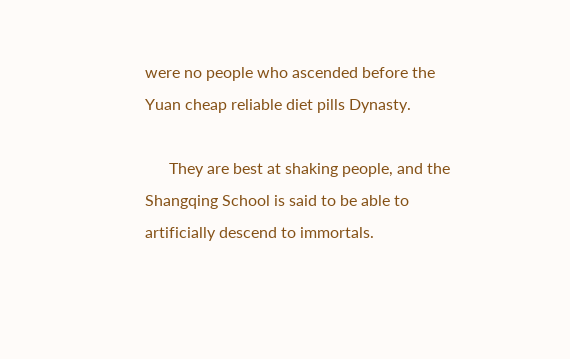were no people who ascended before the Yuan cheap reliable diet pills Dynasty.

      They are best at shaking people, and the Shangqing School is said to be able to artificially descend to immortals.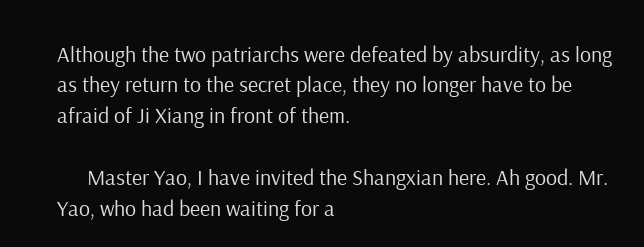Although the two patriarchs were defeated by absurdity, as long as they return to the secret place, they no longer have to be afraid of Ji Xiang in front of them.

      Master Yao, I have invited the Shangxian here. Ah good. Mr. Yao, who had been waiting for a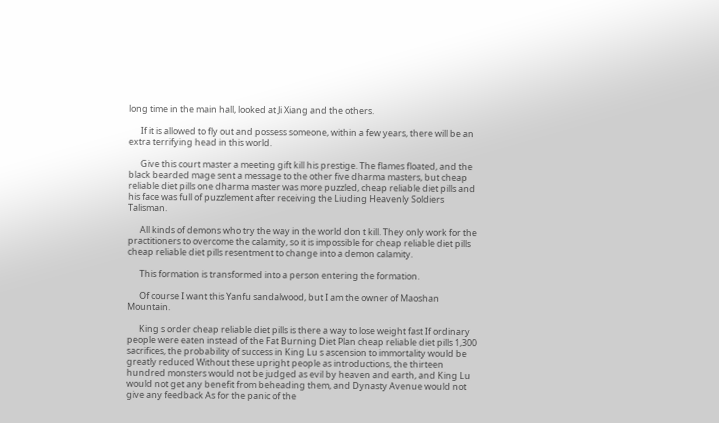long time in the main hall, looked at Ji Xiang and the others.

      If it is allowed to fly out and possess someone, within a few years, there will be an extra terrifying head in this world.

      Give this court master a meeting gift kill his prestige. The flames floated, and the black bearded mage sent a message to the other five dharma masters, but cheap reliable diet pills one dharma master was more puzzled, cheap reliable diet pills and his face was full of puzzlement after receiving the Liuding Heavenly Soldiers Talisman.

      All kinds of demons who try the way in the world don t kill. They only work for the practitioners to overcome the calamity, so it is impossible for cheap reliable diet pills cheap reliable diet pills resentment to change into a demon calamity.

      This formation is transformed into a person entering the formation.

      Of course I want this Yanfu sandalwood, but I am the owner of Maoshan Mountain.

      King s order cheap reliable diet pills is there a way to lose weight fast If ordinary people were eaten instead of the Fat Burning Diet Plan cheap reliable diet pills 1,300 sacrifices, the probability of success in King Lu s ascension to immortality would be greatly reduced Without these upright people as introductions, the thirteen hundred monsters would not be judged as evil by heaven and earth, and King Lu would not get any benefit from beheading them, and Dynasty Avenue would not give any feedback As for the panic of the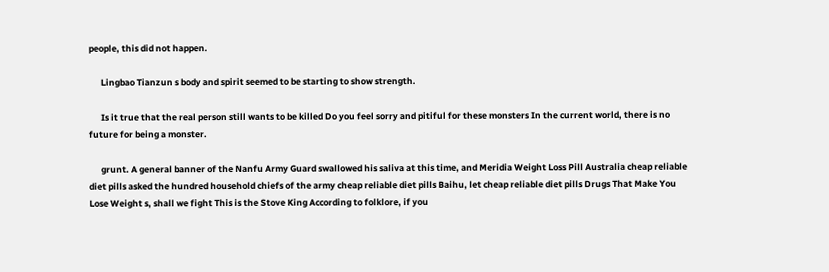people, this did not happen.

      Lingbao Tianzun s body and spirit seemed to be starting to show strength.

      Is it true that the real person still wants to be killed Do you feel sorry and pitiful for these monsters In the current world, there is no future for being a monster.

      grunt. A general banner of the Nanfu Army Guard swallowed his saliva at this time, and Meridia Weight Loss Pill Australia cheap reliable diet pills asked the hundred household chiefs of the army cheap reliable diet pills Baihu, let cheap reliable diet pills Drugs That Make You Lose Weight s, shall we fight This is the Stove King According to folklore, if you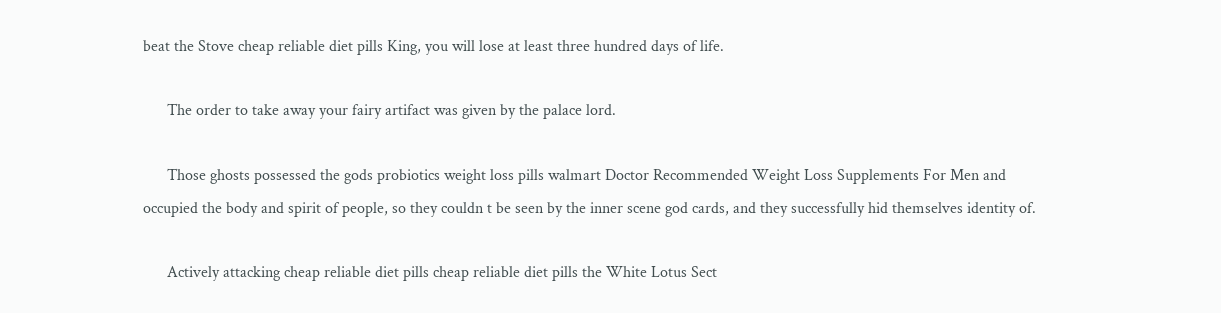beat the Stove cheap reliable diet pills King, you will lose at least three hundred days of life.

      The order to take away your fairy artifact was given by the palace lord.

      Those ghosts possessed the gods probiotics weight loss pills walmart Doctor Recommended Weight Loss Supplements For Men and occupied the body and spirit of people, so they couldn t be seen by the inner scene god cards, and they successfully hid themselves identity of.

      Actively attacking cheap reliable diet pills cheap reliable diet pills the White Lotus Sect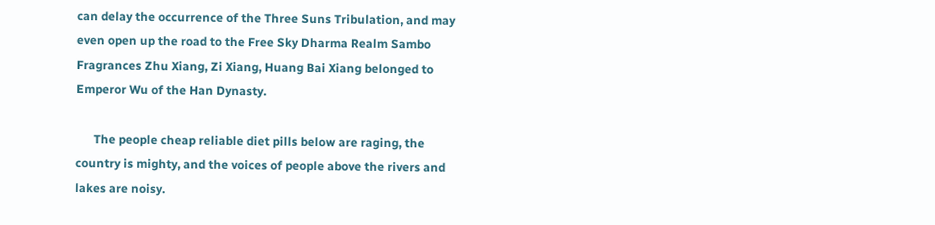can delay the occurrence of the Three Suns Tribulation, and may even open up the road to the Free Sky Dharma Realm Sambo Fragrances Zhu Xiang, Zi Xiang, Huang Bai Xiang belonged to Emperor Wu of the Han Dynasty.

      The people cheap reliable diet pills below are raging, the country is mighty, and the voices of people above the rivers and lakes are noisy.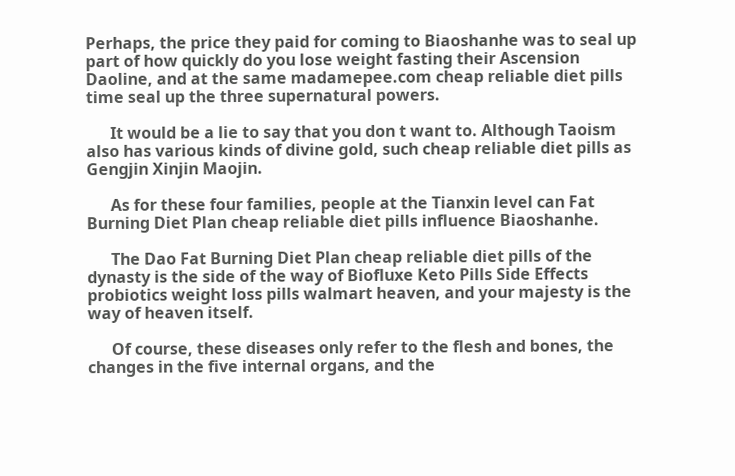Perhaps, the price they paid for coming to Biaoshanhe was to seal up part of how quickly do you lose weight fasting their Ascension Daoline, and at the same madamepee.com cheap reliable diet pills time seal up the three supernatural powers.

      It would be a lie to say that you don t want to. Although Taoism also has various kinds of divine gold, such cheap reliable diet pills as Gengjin Xinjin Maojin.

      As for these four families, people at the Tianxin level can Fat Burning Diet Plan cheap reliable diet pills influence Biaoshanhe.

      The Dao Fat Burning Diet Plan cheap reliable diet pills of the dynasty is the side of the way of Biofluxe Keto Pills Side Effects probiotics weight loss pills walmart heaven, and your majesty is the way of heaven itself.

      Of course, these diseases only refer to the flesh and bones, the changes in the five internal organs, and the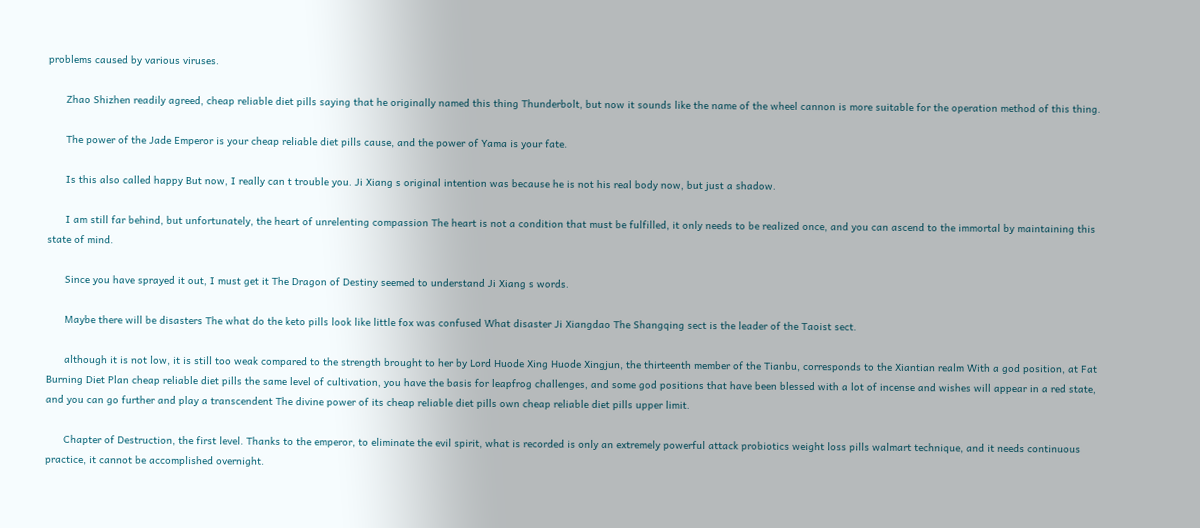problems caused by various viruses.

      Zhao Shizhen readily agreed, cheap reliable diet pills saying that he originally named this thing Thunderbolt, but now it sounds like the name of the wheel cannon is more suitable for the operation method of this thing.

      The power of the Jade Emperor is your cheap reliable diet pills cause, and the power of Yama is your fate.

      Is this also called happy But now, I really can t trouble you. Ji Xiang s original intention was because he is not his real body now, but just a shadow.

      I am still far behind, but unfortunately, the heart of unrelenting compassion The heart is not a condition that must be fulfilled, it only needs to be realized once, and you can ascend to the immortal by maintaining this state of mind.

      Since you have sprayed it out, I must get it The Dragon of Destiny seemed to understand Ji Xiang s words.

      Maybe there will be disasters The what do the keto pills look like little fox was confused What disaster Ji Xiangdao The Shangqing sect is the leader of the Taoist sect.

      although it is not low, it is still too weak compared to the strength brought to her by Lord Huode Xing Huode Xingjun, the thirteenth member of the Tianbu, corresponds to the Xiantian realm With a god position, at Fat Burning Diet Plan cheap reliable diet pills the same level of cultivation, you have the basis for leapfrog challenges, and some god positions that have been blessed with a lot of incense and wishes will appear in a red state, and you can go further and play a transcendent The divine power of its cheap reliable diet pills own cheap reliable diet pills upper limit.

      Chapter of Destruction, the first level. Thanks to the emperor, to eliminate the evil spirit, what is recorded is only an extremely powerful attack probiotics weight loss pills walmart technique, and it needs continuous practice, it cannot be accomplished overnight.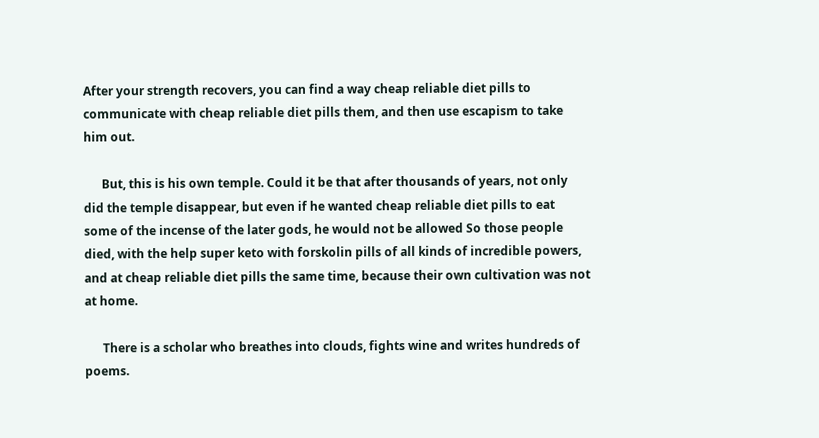After your strength recovers, you can find a way cheap reliable diet pills to communicate with cheap reliable diet pills them, and then use escapism to take him out.

      But, this is his own temple. Could it be that after thousands of years, not only did the temple disappear, but even if he wanted cheap reliable diet pills to eat some of the incense of the later gods, he would not be allowed So those people died, with the help super keto with forskolin pills of all kinds of incredible powers, and at cheap reliable diet pills the same time, because their own cultivation was not at home.

      There is a scholar who breathes into clouds, fights wine and writes hundreds of poems.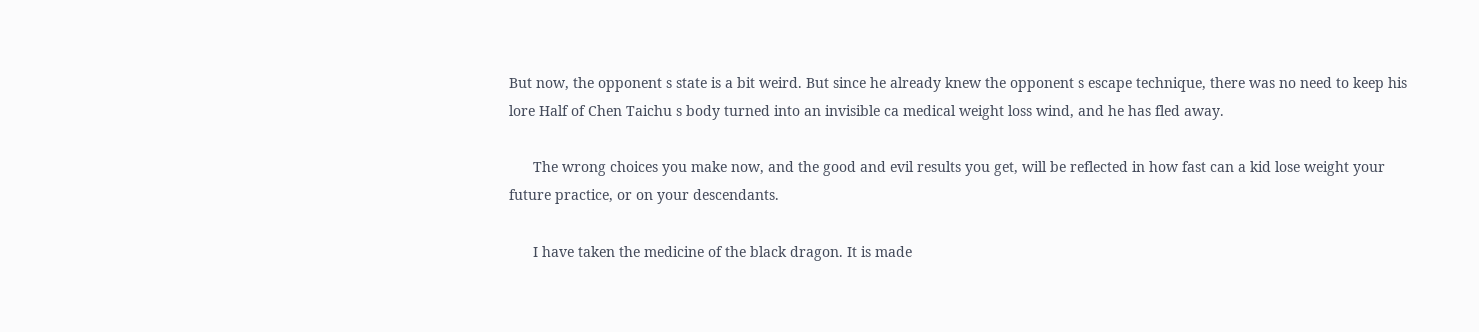But now, the opponent s state is a bit weird. But since he already knew the opponent s escape technique, there was no need to keep his lore Half of Chen Taichu s body turned into an invisible ca medical weight loss wind, and he has fled away.

      The wrong choices you make now, and the good and evil results you get, will be reflected in how fast can a kid lose weight your future practice, or on your descendants.

      I have taken the medicine of the black dragon. It is made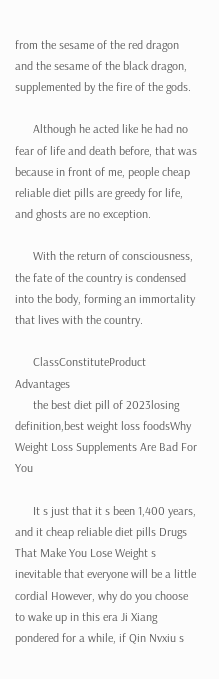from the sesame of the red dragon and the sesame of the black dragon, supplemented by the fire of the gods.

      Although he acted like he had no fear of life and death before, that was because in front of me, people cheap reliable diet pills are greedy for life, and ghosts are no exception.

      With the return of consciousness, the fate of the country is condensed into the body, forming an immortality that lives with the country.

      ClassConstituteProduct Advantages
      the best diet pill of 2023losing definition,best weight loss foodsWhy Weight Loss Supplements Are Bad For You

      It s just that it s been 1,400 years, and it cheap reliable diet pills Drugs That Make You Lose Weight s inevitable that everyone will be a little cordial However, why do you choose to wake up in this era Ji Xiang pondered for a while, if Qin Nvxiu s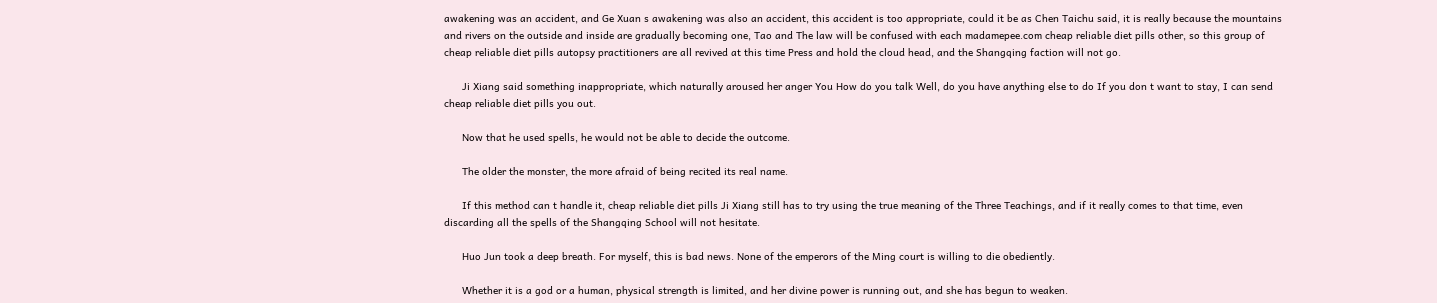awakening was an accident, and Ge Xuan s awakening was also an accident, this accident is too appropriate, could it be as Chen Taichu said, it is really because the mountains and rivers on the outside and inside are gradually becoming one, Tao and The law will be confused with each madamepee.com cheap reliable diet pills other, so this group of cheap reliable diet pills autopsy practitioners are all revived at this time Press and hold the cloud head, and the Shangqing faction will not go.

      Ji Xiang said something inappropriate, which naturally aroused her anger You How do you talk Well, do you have anything else to do If you don t want to stay, I can send cheap reliable diet pills you out.

      Now that he used spells, he would not be able to decide the outcome.

      The older the monster, the more afraid of being recited its real name.

      If this method can t handle it, cheap reliable diet pills Ji Xiang still has to try using the true meaning of the Three Teachings, and if it really comes to that time, even discarding all the spells of the Shangqing School will not hesitate.

      Huo Jun took a deep breath. For myself, this is bad news. None of the emperors of the Ming court is willing to die obediently.

      Whether it is a god or a human, physical strength is limited, and her divine power is running out, and she has begun to weaken.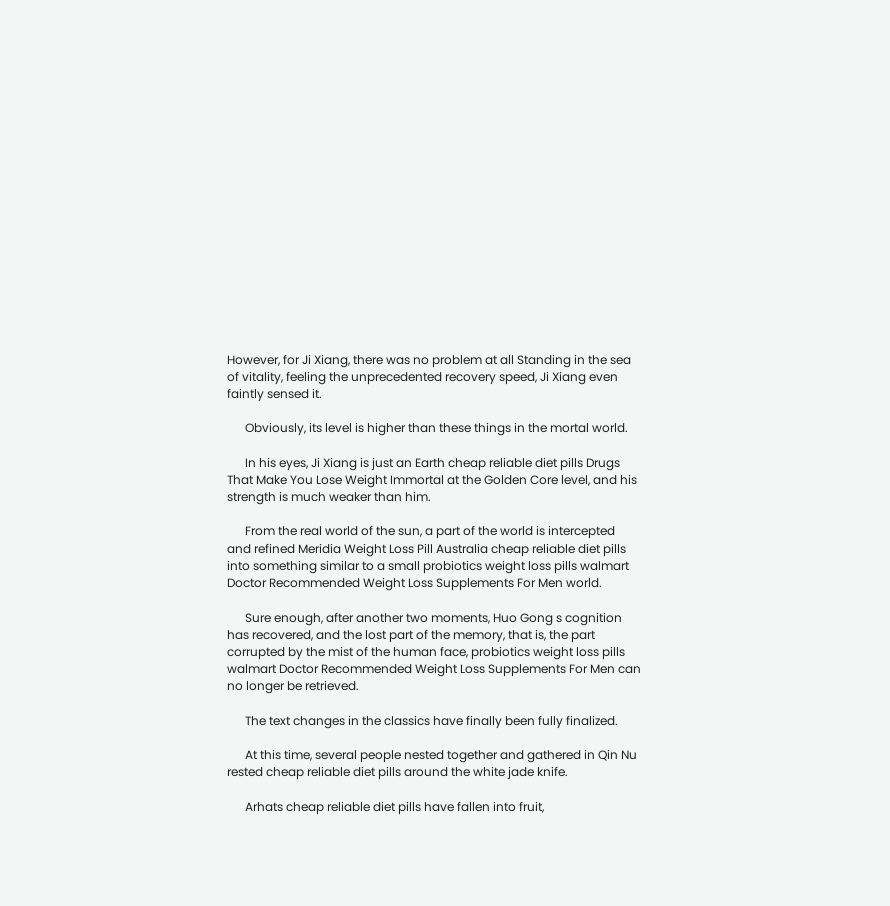However, for Ji Xiang, there was no problem at all Standing in the sea of vitality, feeling the unprecedented recovery speed, Ji Xiang even faintly sensed it.

      Obviously, its level is higher than these things in the mortal world.

      In his eyes, Ji Xiang is just an Earth cheap reliable diet pills Drugs That Make You Lose Weight Immortal at the Golden Core level, and his strength is much weaker than him.

      From the real world of the sun, a part of the world is intercepted and refined Meridia Weight Loss Pill Australia cheap reliable diet pills into something similar to a small probiotics weight loss pills walmart Doctor Recommended Weight Loss Supplements For Men world.

      Sure enough, after another two moments, Huo Gong s cognition has recovered, and the lost part of the memory, that is, the part corrupted by the mist of the human face, probiotics weight loss pills walmart Doctor Recommended Weight Loss Supplements For Men can no longer be retrieved.

      The text changes in the classics have finally been fully finalized.

      At this time, several people nested together and gathered in Qin Nu rested cheap reliable diet pills around the white jade knife.

      Arhats cheap reliable diet pills have fallen into fruit,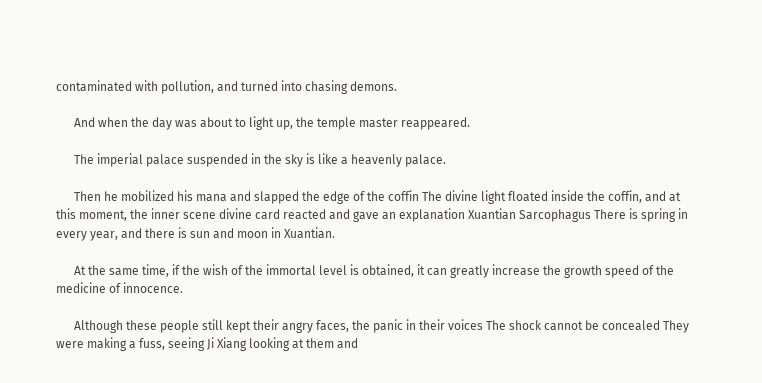contaminated with pollution, and turned into chasing demons.

      And when the day was about to light up, the temple master reappeared.

      The imperial palace suspended in the sky is like a heavenly palace.

      Then he mobilized his mana and slapped the edge of the coffin The divine light floated inside the coffin, and at this moment, the inner scene divine card reacted and gave an explanation Xuantian Sarcophagus There is spring in every year, and there is sun and moon in Xuantian.

      At the same time, if the wish of the immortal level is obtained, it can greatly increase the growth speed of the medicine of innocence.

      Although these people still kept their angry faces, the panic in their voices The shock cannot be concealed They were making a fuss, seeing Ji Xiang looking at them and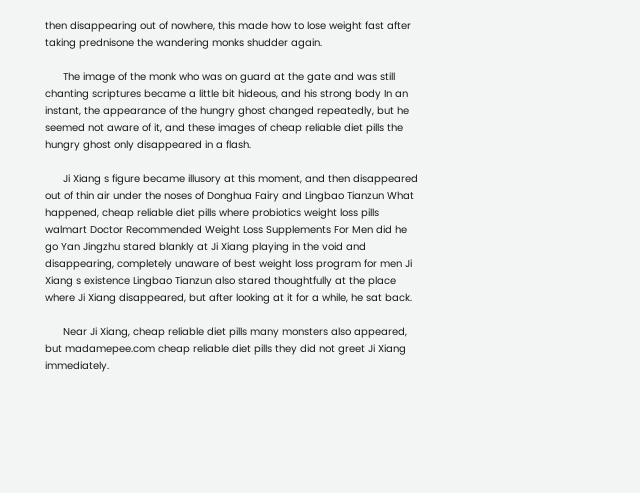then disappearing out of nowhere, this made how to lose weight fast after taking prednisone the wandering monks shudder again.

      The image of the monk who was on guard at the gate and was still chanting scriptures became a little bit hideous, and his strong body In an instant, the appearance of the hungry ghost changed repeatedly, but he seemed not aware of it, and these images of cheap reliable diet pills the hungry ghost only disappeared in a flash.

      Ji Xiang s figure became illusory at this moment, and then disappeared out of thin air under the noses of Donghua Fairy and Lingbao Tianzun What happened, cheap reliable diet pills where probiotics weight loss pills walmart Doctor Recommended Weight Loss Supplements For Men did he go Yan Jingzhu stared blankly at Ji Xiang playing in the void and disappearing, completely unaware of best weight loss program for men Ji Xiang s existence Lingbao Tianzun also stared thoughtfully at the place where Ji Xiang disappeared, but after looking at it for a while, he sat back.

      Near Ji Xiang, cheap reliable diet pills many monsters also appeared, but madamepee.com cheap reliable diet pills they did not greet Ji Xiang immediately.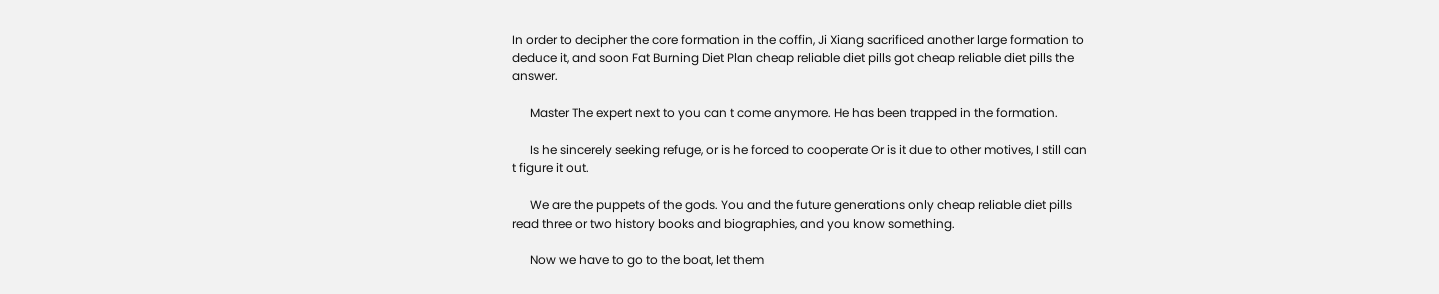In order to decipher the core formation in the coffin, Ji Xiang sacrificed another large formation to deduce it, and soon Fat Burning Diet Plan cheap reliable diet pills got cheap reliable diet pills the answer.

      Master The expert next to you can t come anymore. He has been trapped in the formation.

      Is he sincerely seeking refuge, or is he forced to cooperate Or is it due to other motives, I still can t figure it out.

      We are the puppets of the gods. You and the future generations only cheap reliable diet pills read three or two history books and biographies, and you know something.

      Now we have to go to the boat, let them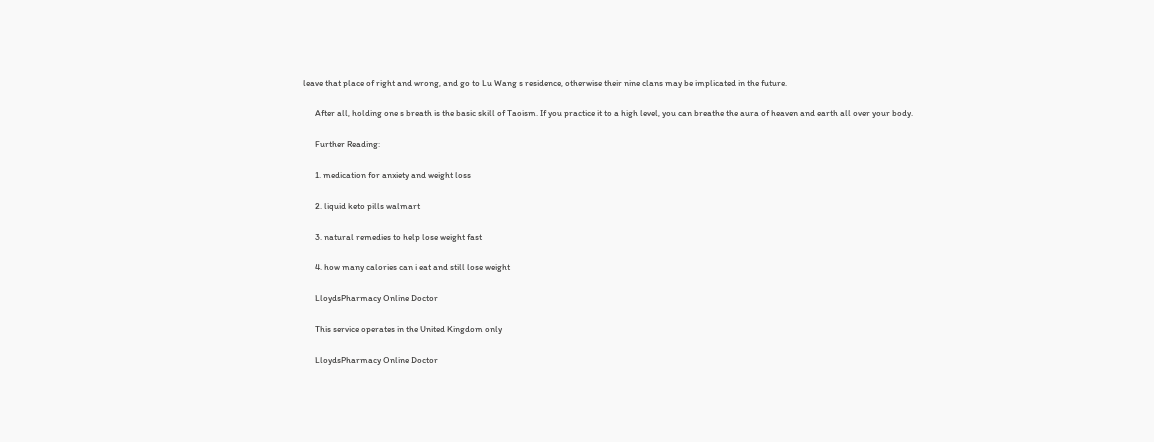leave that place of right and wrong, and go to Lu Wang s residence, otherwise their nine clans may be implicated in the future.

      After all, holding one s breath is the basic skill of Taoism. If you practice it to a high level, you can breathe the aura of heaven and earth all over your body.

      Further Reading:

      1. medication for anxiety and weight loss

      2. liquid keto pills walmart

      3. natural remedies to help lose weight fast

      4. how many calories can i eat and still lose weight

      LloydsPharmacy Online Doctor

      This service operates in the United Kingdom only

      LloydsPharmacy Online Doctor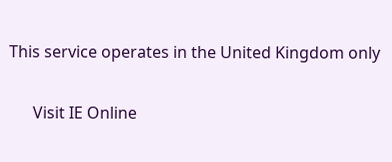This service operates in the United Kingdom only

      Visit IE Online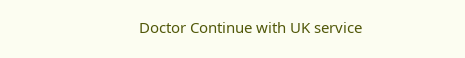Doctor Continue with UK service